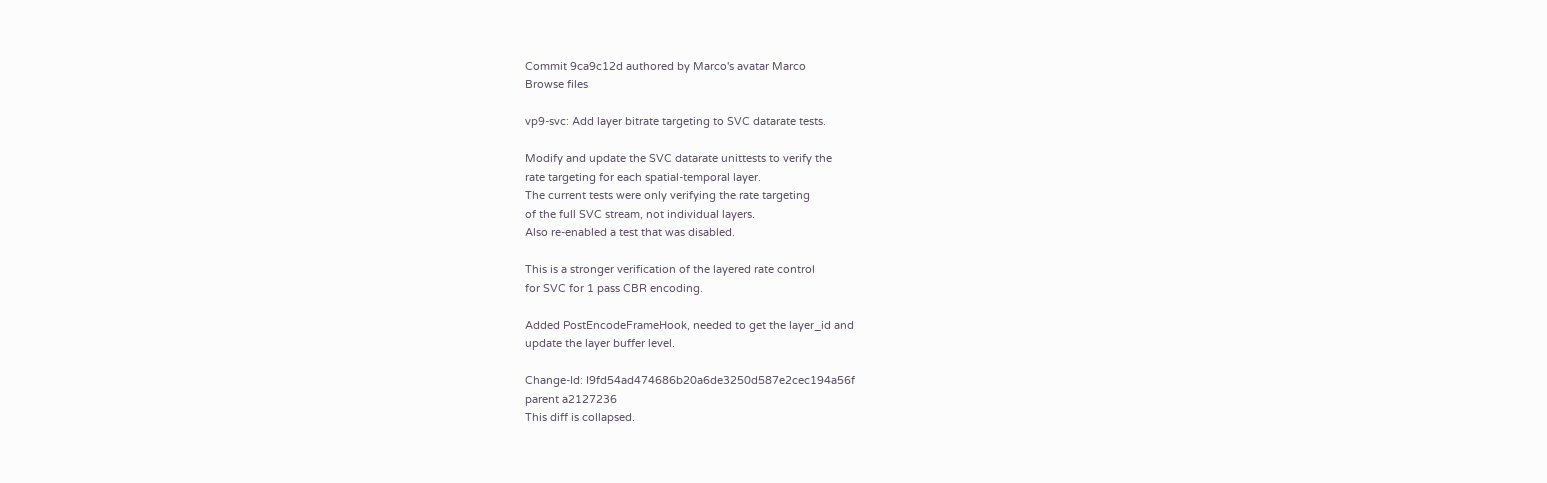Commit 9ca9c12d authored by Marco's avatar Marco
Browse files

vp9-svc: Add layer bitrate targeting to SVC datarate tests.

Modify and update the SVC datarate unittests to verify the
rate targeting for each spatial-temporal layer.
The current tests were only verifying the rate targeting
of the full SVC stream, not individual layers.
Also re-enabled a test that was disabled.

This is a stronger verification of the layered rate control
for SVC for 1 pass CBR encoding.

Added PostEncodeFrameHook, needed to get the layer_id and
update the layer buffer level.

Change-Id: I9fd54ad474686b20a6de3250d587e2cec194a56f
parent a2127236
This diff is collapsed.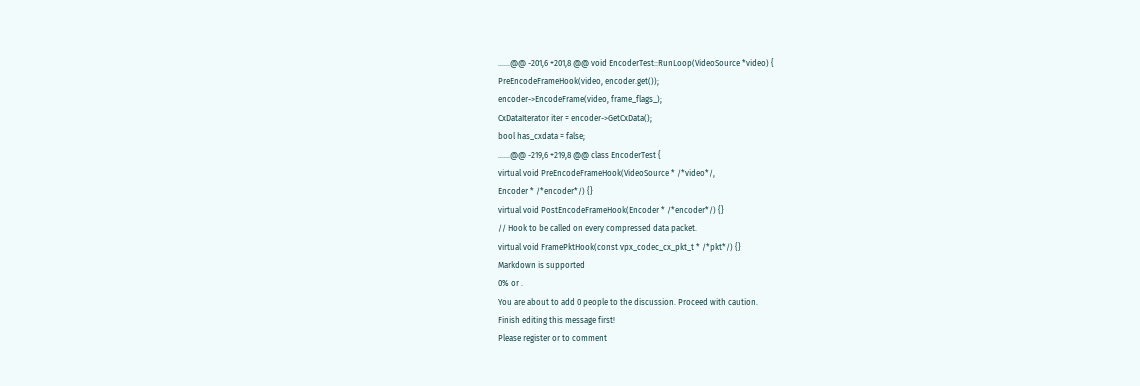......@@ -201,6 +201,8 @@ void EncoderTest::RunLoop(VideoSource *video) {
PreEncodeFrameHook(video, encoder.get());
encoder->EncodeFrame(video, frame_flags_);
CxDataIterator iter = encoder->GetCxData();
bool has_cxdata = false;
......@@ -219,6 +219,8 @@ class EncoderTest {
virtual void PreEncodeFrameHook(VideoSource * /*video*/,
Encoder * /*encoder*/) {}
virtual void PostEncodeFrameHook(Encoder * /*encoder*/) {}
// Hook to be called on every compressed data packet.
virtual void FramePktHook(const vpx_codec_cx_pkt_t * /*pkt*/) {}
Markdown is supported
0% or .
You are about to add 0 people to the discussion. Proceed with caution.
Finish editing this message first!
Please register or to comment